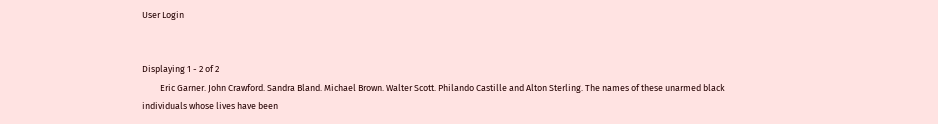User Login


Displaying 1 - 2 of 2
         Eric Garner. John Crawford. Sandra Bland. Michael Brown. Walter Scott. Philando Castille and Alton Sterling. The names of these unarmed black individuals whose lives have been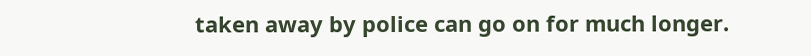taken away by police can go on for much longer.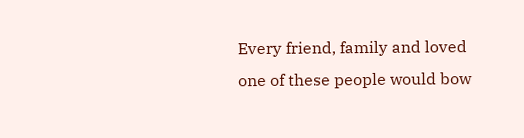Every friend, family and loved one of these people would bow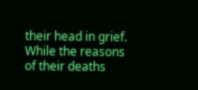their head in grief. While the reasons of their deaths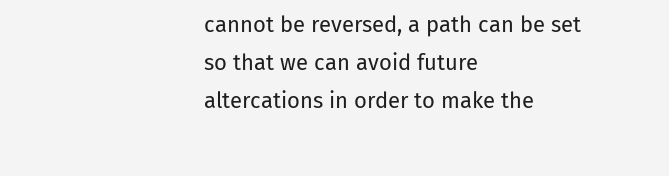cannot be reversed, a path can be set so that we can avoid future altercations in order to make the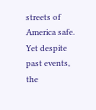streets of America safe. Yet despite past events, the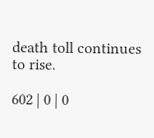death toll continues to rise.

602 | 0 | 0